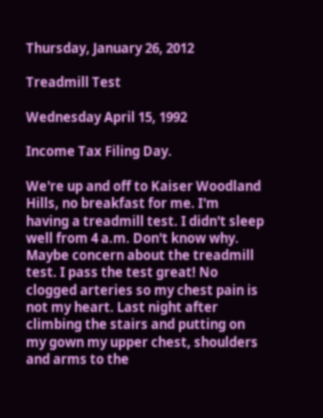Thursday, January 26, 2012

Treadmill Test

Wednesday April 15, 1992

Income Tax Filing Day.

We're up and off to Kaiser Woodland Hills, no breakfast for me. I'm having a treadmill test. I didn't sleep well from 4 a.m. Don't know why. Maybe concern about the treadmill test. I pass the test great! No clogged arteries so my chest pain is not my heart. Last night after climbing the stairs and putting on my gown my upper chest, shoulders and arms to the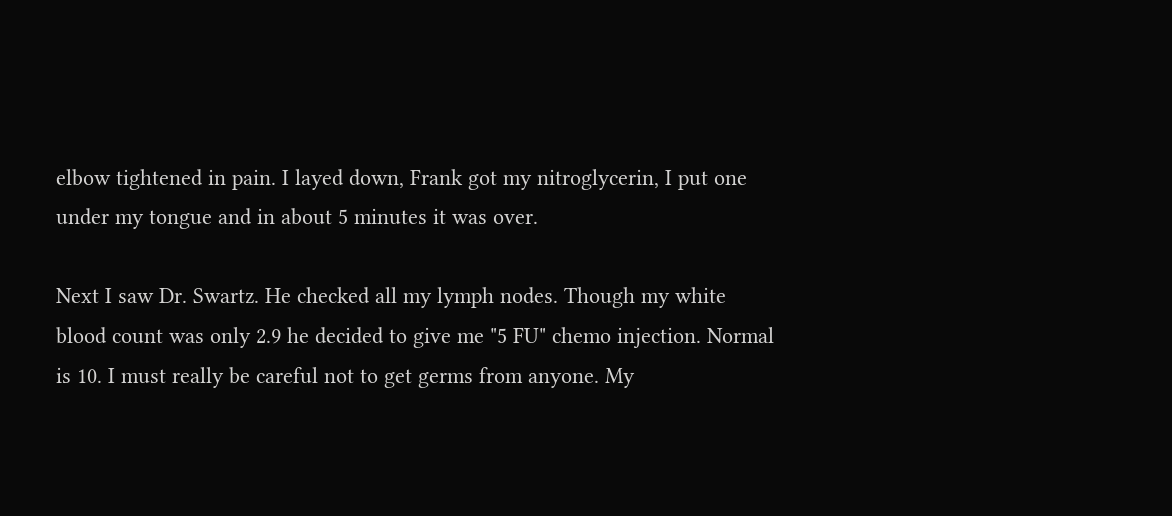elbow tightened in pain. I layed down, Frank got my nitroglycerin, I put one under my tongue and in about 5 minutes it was over.

Next I saw Dr. Swartz. He checked all my lymph nodes. Though my white blood count was only 2.9 he decided to give me "5 FU" chemo injection. Normal is 10. I must really be careful not to get germs from anyone. My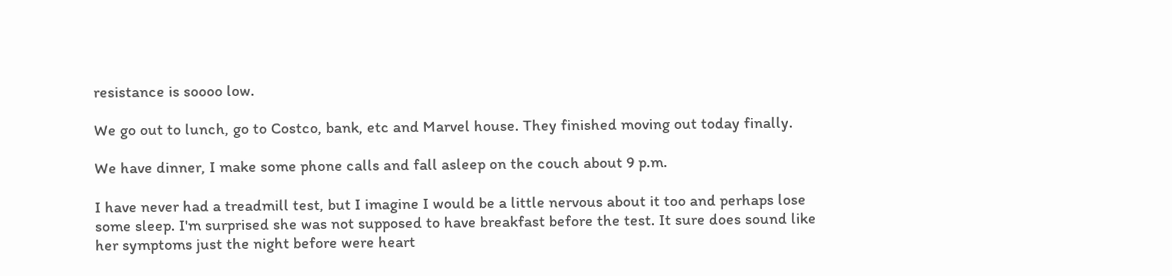resistance is soooo low.

We go out to lunch, go to Costco, bank, etc and Marvel house. They finished moving out today finally.

We have dinner, I make some phone calls and fall asleep on the couch about 9 p.m.

I have never had a treadmill test, but I imagine I would be a little nervous about it too and perhaps lose some sleep. I'm surprised she was not supposed to have breakfast before the test. It sure does sound like her symptoms just the night before were heart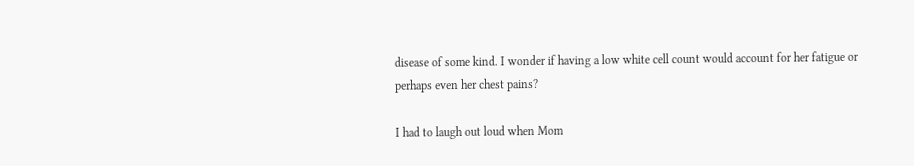disease of some kind. I wonder if having a low white cell count would account for her fatigue or perhaps even her chest pains?

I had to laugh out loud when Mom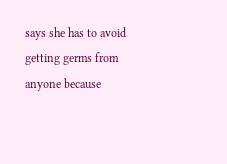says she has to avoid getting germs from anyone because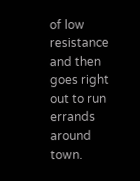of low resistance and then goes right out to run errands around town.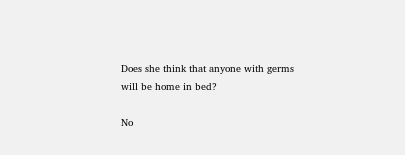Does she think that anyone with germs will be home in bed?

No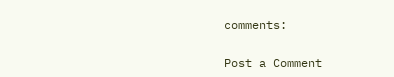comments:

Post a Comment